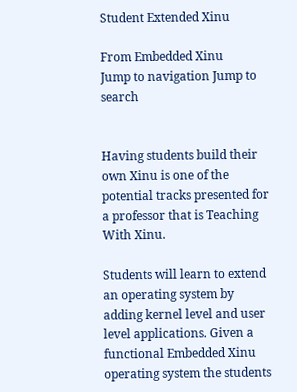Student Extended Xinu

From Embedded Xinu
Jump to navigation Jump to search


Having students build their own Xinu is one of the potential tracks presented for a professor that is Teaching With Xinu.

Students will learn to extend an operating system by adding kernel level and user level applications. Given a functional Embedded Xinu operating system the students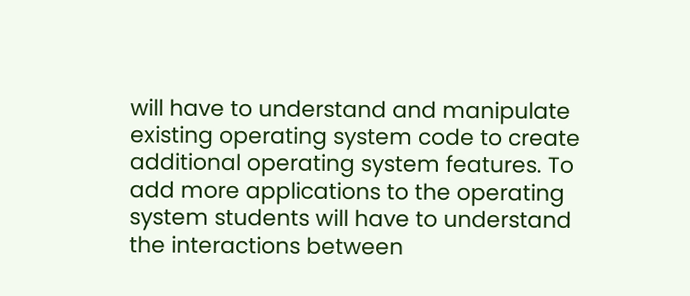will have to understand and manipulate existing operating system code to create additional operating system features. To add more applications to the operating system students will have to understand the interactions between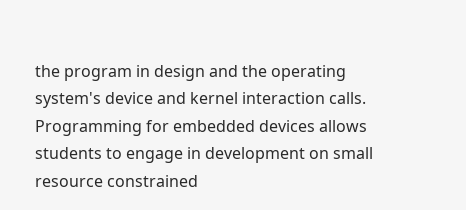the program in design and the operating system's device and kernel interaction calls. Programming for embedded devices allows students to engage in development on small resource constrained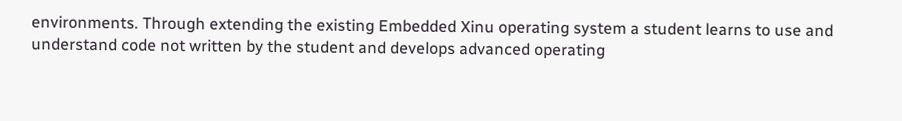environments. Through extending the existing Embedded Xinu operating system a student learns to use and understand code not written by the student and develops advanced operating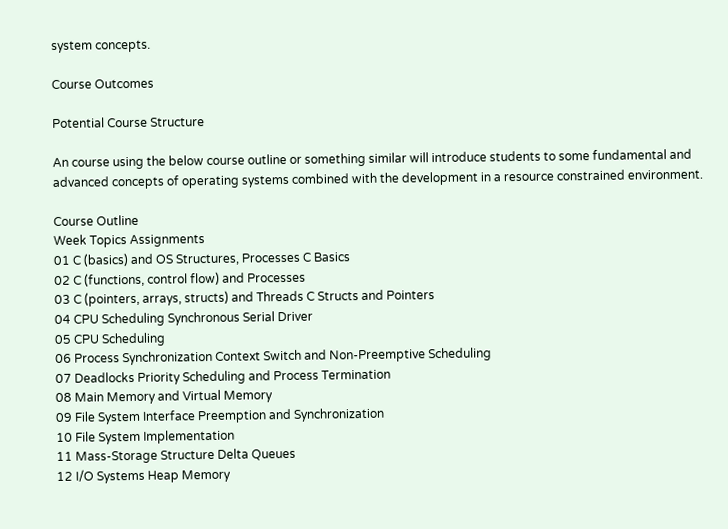system concepts.

Course Outcomes

Potential Course Structure

An course using the below course outline or something similar will introduce students to some fundamental and advanced concepts of operating systems combined with the development in a resource constrained environment.

Course Outline
Week Topics Assignments
01 C (basics) and OS Structures, Processes C Basics
02 C (functions, control flow) and Processes
03 C (pointers, arrays, structs) and Threads C Structs and Pointers
04 CPU Scheduling Synchronous Serial Driver
05 CPU Scheduling
06 Process Synchronization Context Switch and Non-Preemptive Scheduling
07 Deadlocks Priority Scheduling and Process Termination
08 Main Memory and Virtual Memory
09 File System Interface Preemption and Synchronization
10 File System Implementation
11 Mass-Storage Structure Delta Queues
12 I/O Systems Heap Memory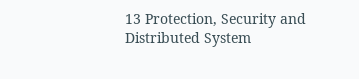13 Protection, Security and Distributed System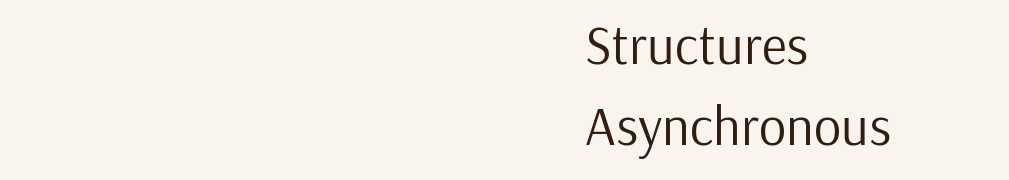Structures Asynchronous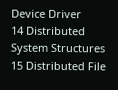Device Driver
14 Distributed System Structures
15 Distributed File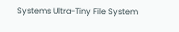Systems Ultra-Tiny File System